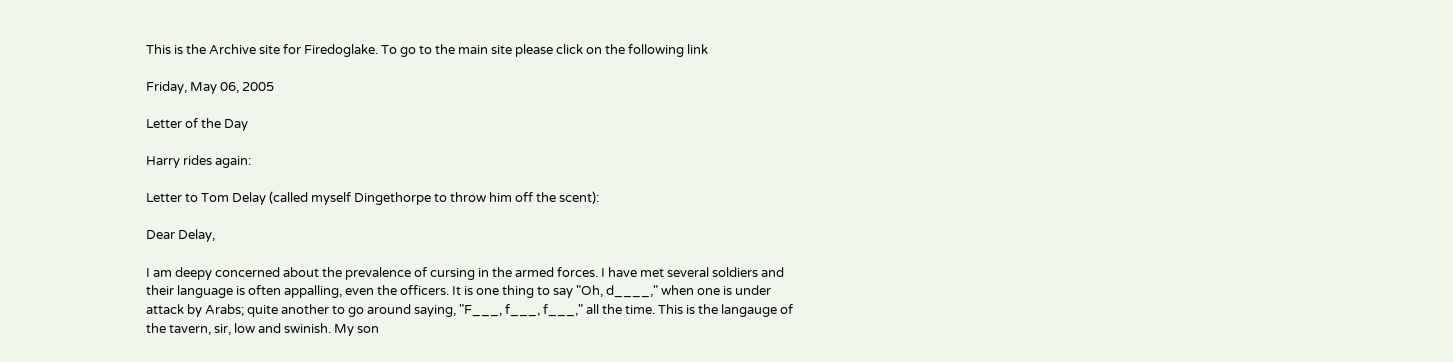This is the Archive site for Firedoglake. To go to the main site please click on the following link

Friday, May 06, 2005

Letter of the Day

Harry rides again:

Letter to Tom Delay (called myself Dingethorpe to throw him off the scent):

Dear Delay,

I am deepy concerned about the prevalence of cursing in the armed forces. I have met several soldiers and their language is often appalling, even the officers. It is one thing to say "Oh, d____," when one is under attack by Arabs; quite another to go around saying, "F___, f___, f___," all the time. This is the langauge of the tavern, sir, low and swinish. My son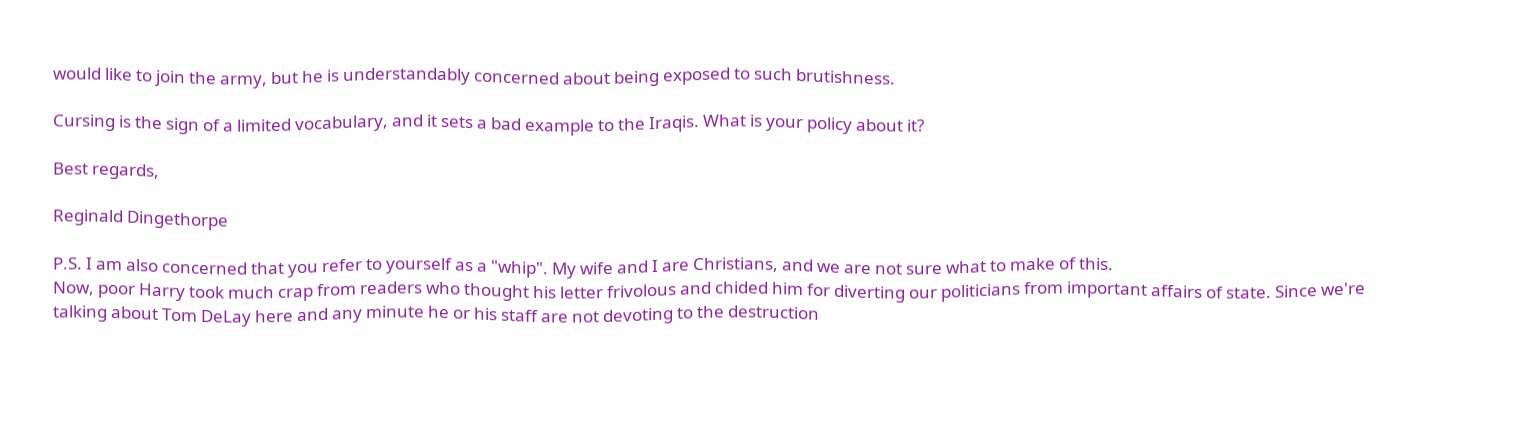would like to join the army, but he is understandably concerned about being exposed to such brutishness.

Cursing is the sign of a limited vocabulary, and it sets a bad example to the Iraqis. What is your policy about it?

Best regards,

Reginald Dingethorpe

P.S. I am also concerned that you refer to yourself as a "whip". My wife and I are Christians, and we are not sure what to make of this.
Now, poor Harry took much crap from readers who thought his letter frivolous and chided him for diverting our politicians from important affairs of state. Since we're talking about Tom DeLay here and any minute he or his staff are not devoting to the destruction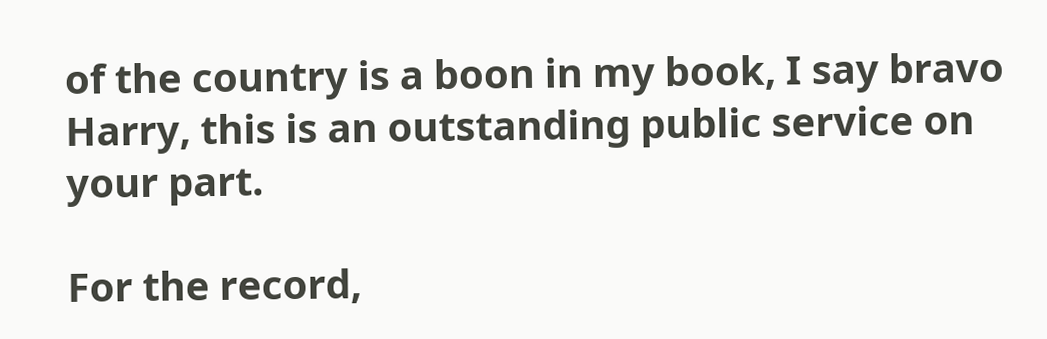of the country is a boon in my book, I say bravo Harry, this is an outstanding public service on your part.

For the record,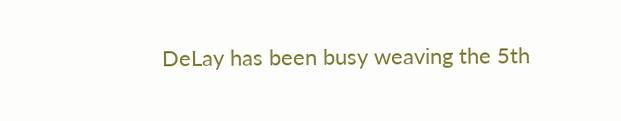DeLay has been busy weaving the 5th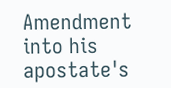Amendment into his apostate's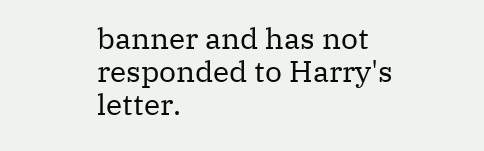banner and has not responded to Harry's letter.